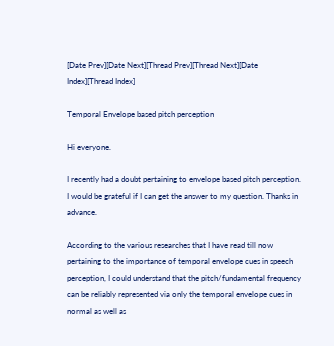[Date Prev][Date Next][Thread Prev][Thread Next][Date Index][Thread Index]

Temporal Envelope based pitch perception

Hi everyone.

I recently had a doubt pertaining to envelope based pitch perception. I would be grateful if I can get the answer to my question. Thanks in advance.

According to the various researches that I have read till now pertaining to the importance of temporal envelope cues in speech perception, I could understand that the pitch/fundamental frequency can be reliably represented via only the temporal envelope cues in normal as well as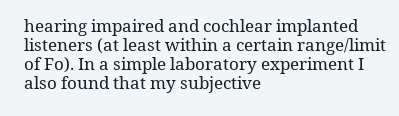hearing impaired and cochlear implanted listeners (at least within a certain range/limit of Fo). In a simple laboratory experiment I also found that my subjective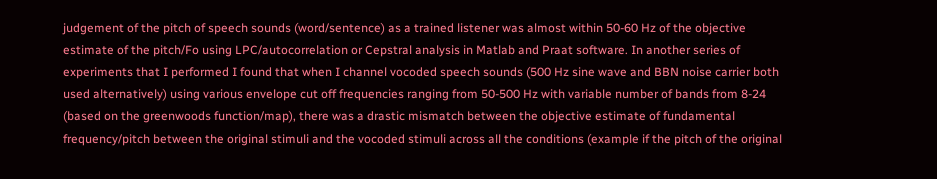judgement of the pitch of speech sounds (word/sentence) as a trained listener was almost within 50-60 Hz of the objective estimate of the pitch/Fo using LPC/autocorrelation or Cepstral analysis in Matlab and Praat software. In another series of experiments that I performed I found that when I channel vocoded speech sounds (500 Hz sine wave and BBN noise carrier both used alternatively) using various envelope cut off frequencies ranging from 50-500 Hz with variable number of bands from 8-24 (based on the greenwoods function/map), there was a drastic mismatch between the objective estimate of fundamental frequency/pitch between the original stimuli and the vocoded stimuli across all the conditions (example if the pitch of the original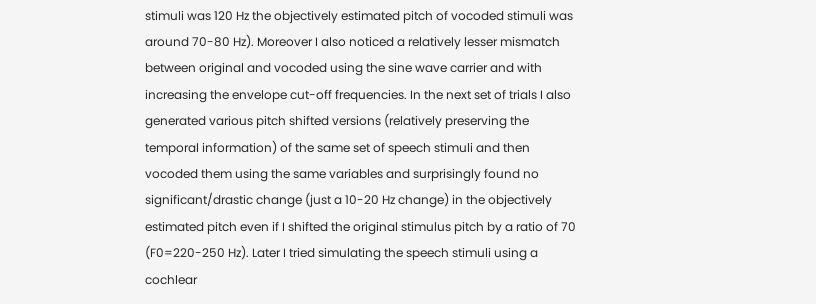stimuli was 120 Hz the objectively estimated pitch of vocoded stimuli was around 70-80 Hz). Moreover I also noticed a relatively lesser mismatch between original and vocoded using the sine wave carrier and with increasing the envelope cut-off frequencies. In the next set of trials I also generated various pitch shifted versions (relatively preserving the temporal information) of the same set of speech stimuli and then vocoded them using the same variables and surprisingly found no significant/drastic change (just a 10-20 Hz change) in the objectively estimated pitch even if I shifted the original stimulus pitch by a ratio of 70 (F0=220-250 Hz). Later I tried simulating the speech stimuli using a cochlear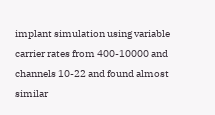implant simulation using variable carrier rates from 400-10000 and channels 10-22 and found almost similar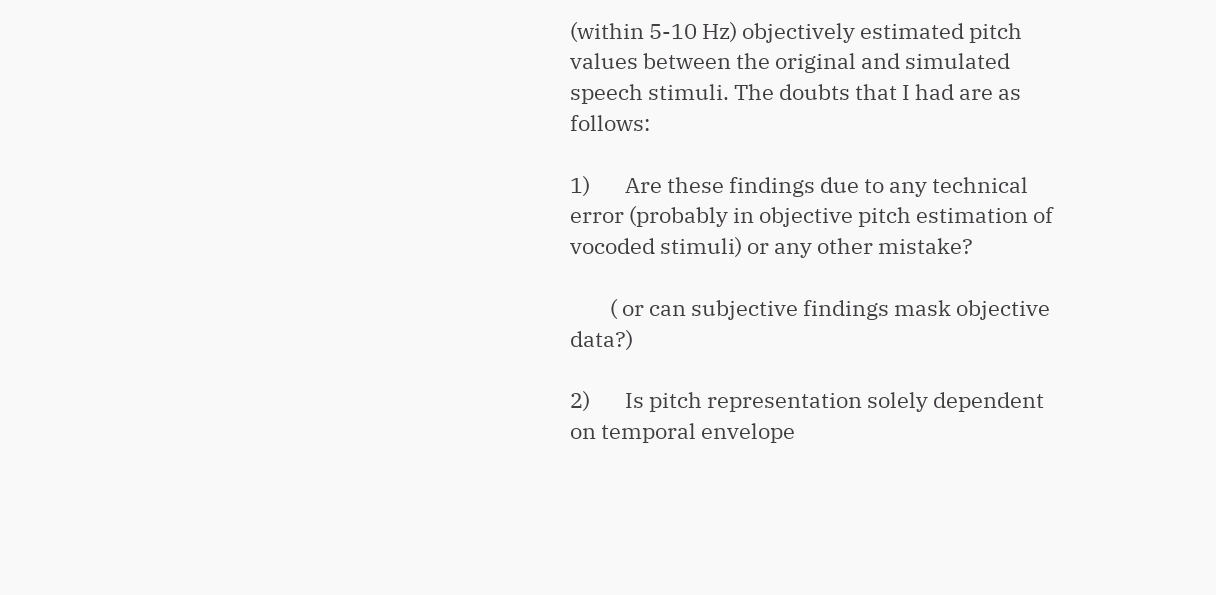(within 5-10 Hz) objectively estimated pitch values between the original and simulated speech stimuli. The doubts that I had are as follows:

1)       Are these findings due to any technical error (probably in objective pitch estimation of vocoded stimuli) or any other mistake?

        ( or can subjective findings mask objective data?)

2)       Is pitch representation solely dependent on temporal envelope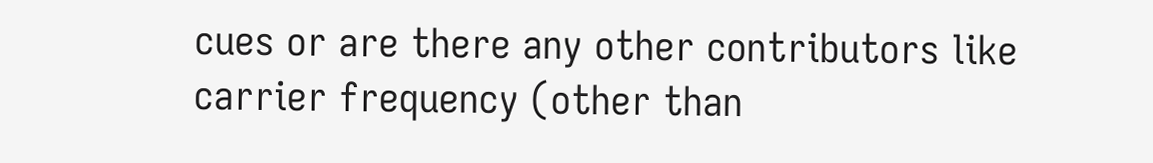cues or are there any other contributors like carrier frequency (other than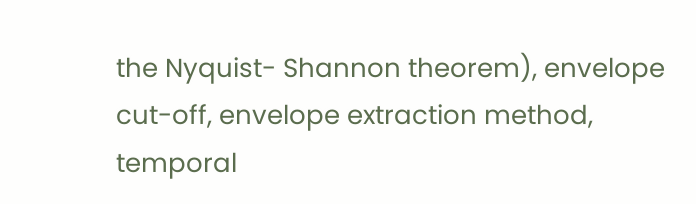the Nyquist- Shannon theorem), envelope cut-off, envelope extraction method, temporal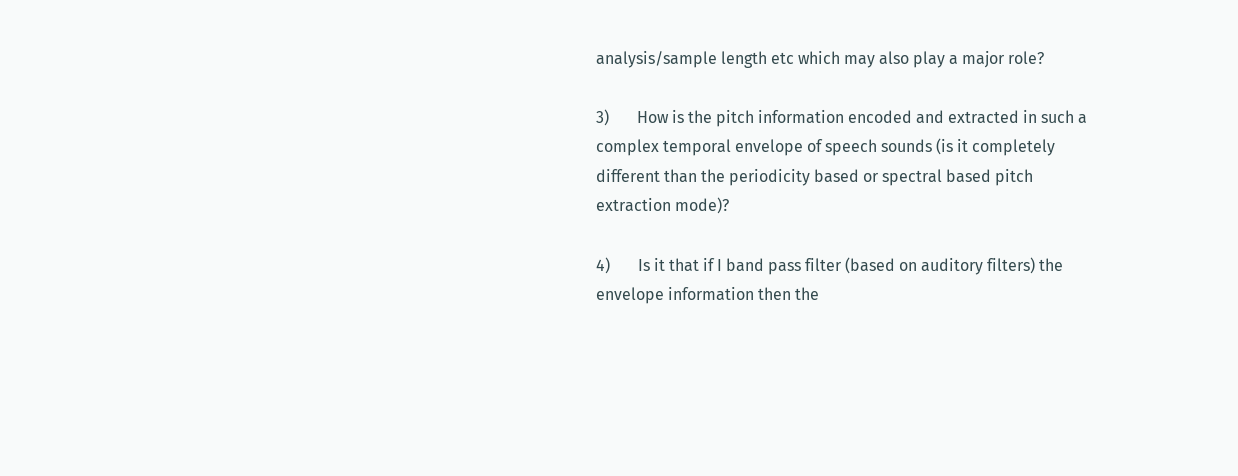analysis/sample length etc which may also play a major role?

3)       How is the pitch information encoded and extracted in such a complex temporal envelope of speech sounds (is it completely different than the periodicity based or spectral based pitch extraction mode)?

4)       Is it that if I band pass filter (based on auditory filters) the envelope information then the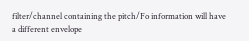filter/channel containing the pitch/Fo information will have a different envelope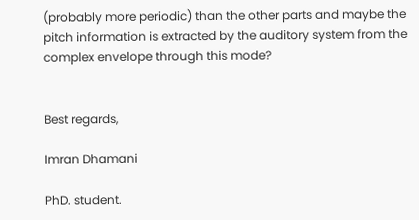(probably more periodic) than the other parts and maybe the pitch information is extracted by the auditory system from the complex envelope through this mode?


Best regards,

Imran Dhamani

PhD. student.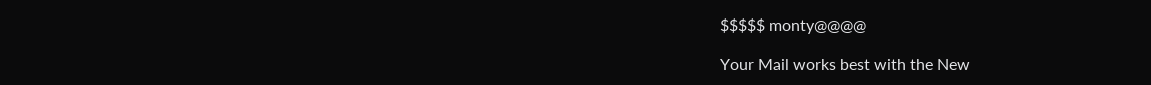$$$$$ monty@@@@

Your Mail works best with the New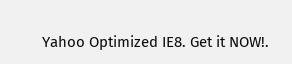Yahoo Optimized IE8. Get it NOW!.